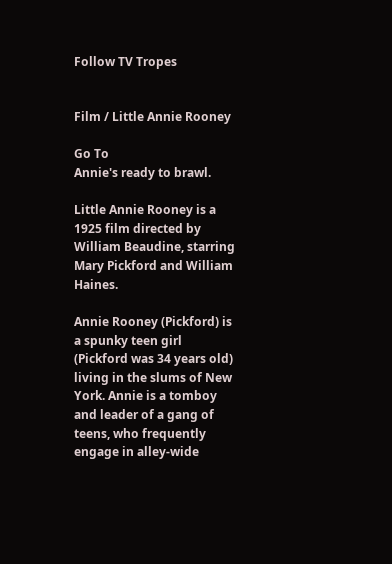Follow TV Tropes


Film / Little Annie Rooney

Go To
Annie's ready to brawl.

Little Annie Rooney is a 1925 film directed by William Beaudine, starring Mary Pickford and William Haines.

Annie Rooney (Pickford) is a spunky teen girl (Pickford was 34 years old) living in the slums of New York. Annie is a tomboy and leader of a gang of teens, who frequently engage in alley-wide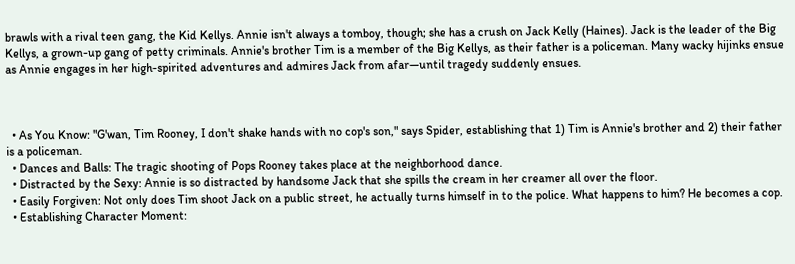brawls with a rival teen gang, the Kid Kellys. Annie isn't always a tomboy, though; she has a crush on Jack Kelly (Haines). Jack is the leader of the Big Kellys, a grown-up gang of petty criminals. Annie's brother Tim is a member of the Big Kellys, as their father is a policeman. Many wacky hijinks ensue as Annie engages in her high-spirited adventures and admires Jack from afar—until tragedy suddenly ensues.



  • As You Know: "G'wan, Tim Rooney, I don't shake hands with no cop's son," says Spider, establishing that 1) Tim is Annie's brother and 2) their father is a policeman.
  • Dances and Balls: The tragic shooting of Pops Rooney takes place at the neighborhood dance.
  • Distracted by the Sexy: Annie is so distracted by handsome Jack that she spills the cream in her creamer all over the floor.
  • Easily Forgiven: Not only does Tim shoot Jack on a public street, he actually turns himself in to the police. What happens to him? He becomes a cop.
  • Establishing Character Moment: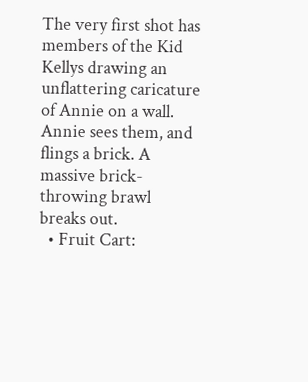The very first shot has members of the Kid Kellys drawing an unflattering caricature of Annie on a wall. Annie sees them, and flings a brick. A massive brick-throwing brawl breaks out.
  • Fruit Cart: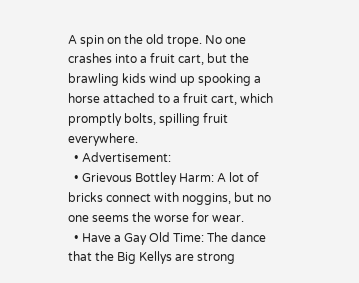A spin on the old trope. No one crashes into a fruit cart, but the brawling kids wind up spooking a horse attached to a fruit cart, which promptly bolts, spilling fruit everywhere.
  • Advertisement:
  • Grievous Bottley Harm: A lot of bricks connect with noggins, but no one seems the worse for wear.
  • Have a Gay Old Time: The dance that the Big Kellys are strong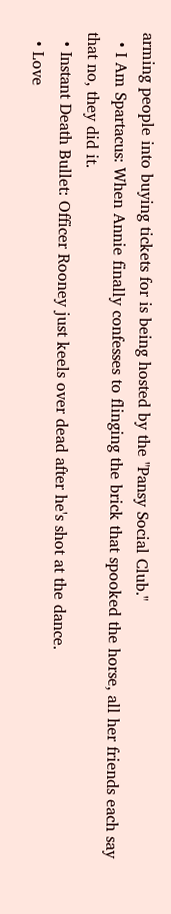arming people into buying tickets for is being hosted by the "Pansy Social Club."
  • I Am Spartacus: When Annie finally confesses to flinging the brick that spooked the horse, all her friends each say that no, they did it.
  • Instant Death Bullet: Officer Rooney just keels over dead after he's shot at the dance.
  • Love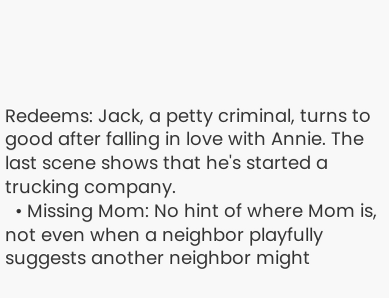Redeems: Jack, a petty criminal, turns to good after falling in love with Annie. The last scene shows that he's started a trucking company.
  • Missing Mom: No hint of where Mom is, not even when a neighbor playfully suggests another neighbor might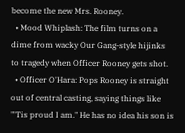become the new Mrs. Rooney.
  • Mood Whiplash: The film turns on a dime from wacky Our Gang-style hijinks to tragedy when Officer Rooney gets shot.
  • Officer O'Hara: Pops Rooney is straight out of central casting, saying things like "'Tis proud I am." He has no idea his son is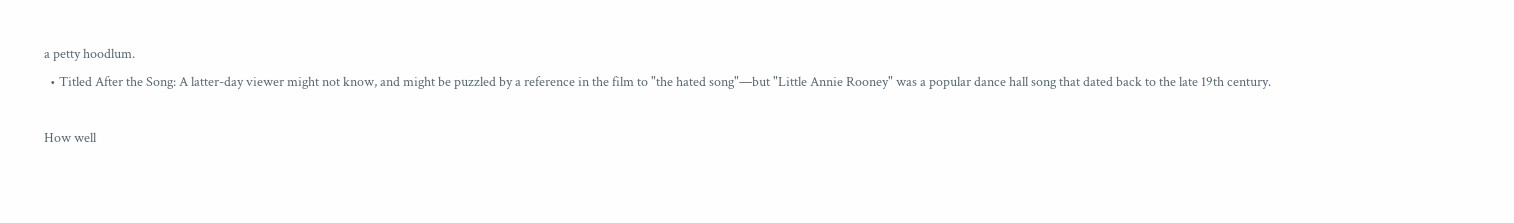a petty hoodlum.
  • Titled After the Song: A latter-day viewer might not know, and might be puzzled by a reference in the film to "the hated song"—but "Little Annie Rooney" was a popular dance hall song that dated back to the late 19th century.

How well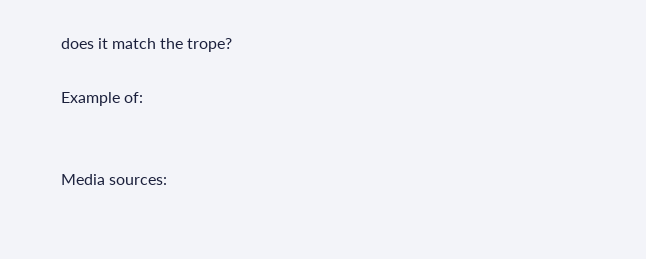does it match the trope?

Example of:


Media sources: